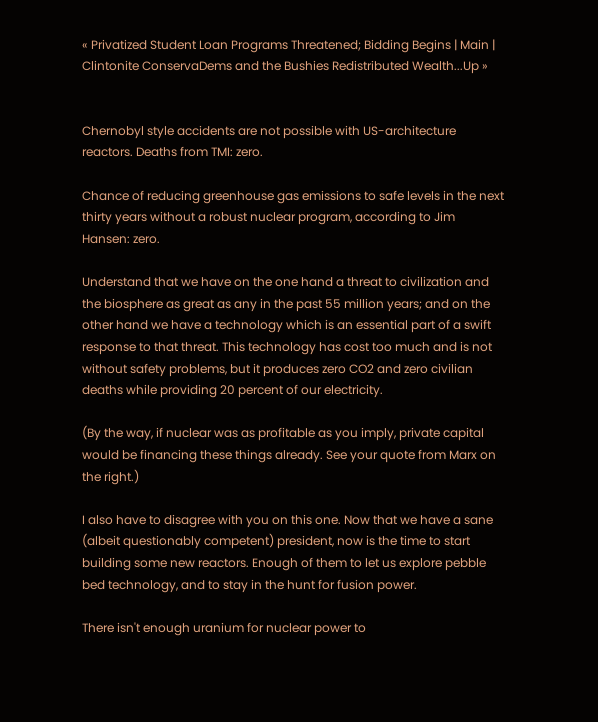« Privatized Student Loan Programs Threatened; Bidding Begins | Main | Clintonite ConservaDems and the Bushies Redistributed Wealth...Up »


Chernobyl style accidents are not possible with US-architecture reactors. Deaths from TMI: zero.

Chance of reducing greenhouse gas emissions to safe levels in the next thirty years without a robust nuclear program, according to Jim Hansen: zero.

Understand that we have on the one hand a threat to civilization and the biosphere as great as any in the past 55 million years; and on the other hand we have a technology which is an essential part of a swift response to that threat. This technology has cost too much and is not without safety problems, but it produces zero CO2 and zero civilian deaths while providing 20 percent of our electricity.

(By the way, if nuclear was as profitable as you imply, private capital would be financing these things already. See your quote from Marx on the right.)

I also have to disagree with you on this one. Now that we have a sane (albeit questionably competent) president, now is the time to start building some new reactors. Enough of them to let us explore pebble bed technology, and to stay in the hunt for fusion power.

There isn't enough uranium for nuclear power to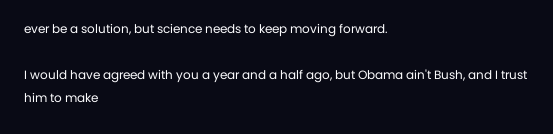ever be a solution, but science needs to keep moving forward.

I would have agreed with you a year and a half ago, but Obama ain't Bush, and I trust him to make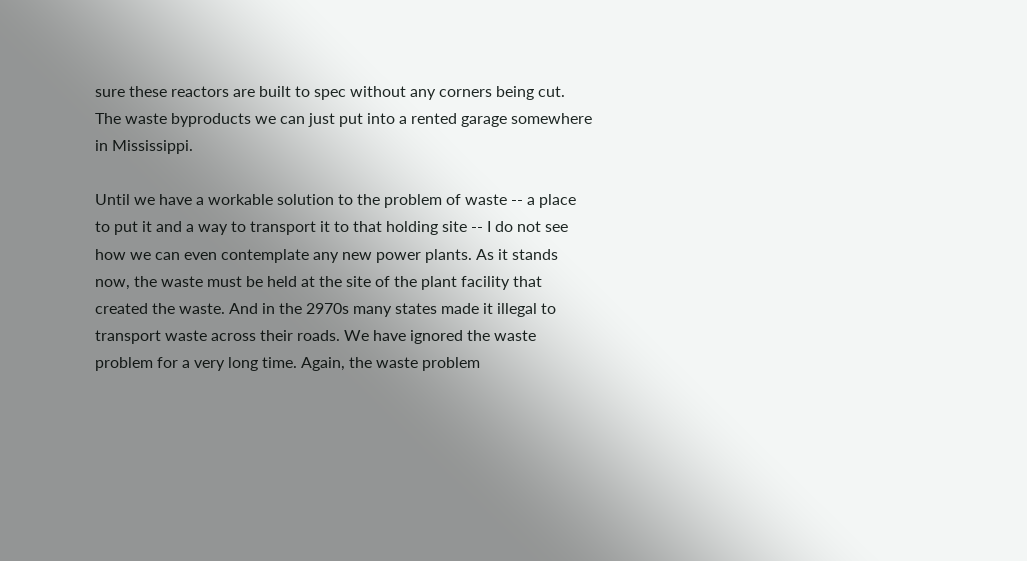sure these reactors are built to spec without any corners being cut. The waste byproducts we can just put into a rented garage somewhere in Mississippi.

Until we have a workable solution to the problem of waste -- a place to put it and a way to transport it to that holding site -- I do not see how we can even contemplate any new power plants. As it stands now, the waste must be held at the site of the plant facility that created the waste. And in the 2970s many states made it illegal to transport waste across their roads. We have ignored the waste problem for a very long time. Again, the waste problem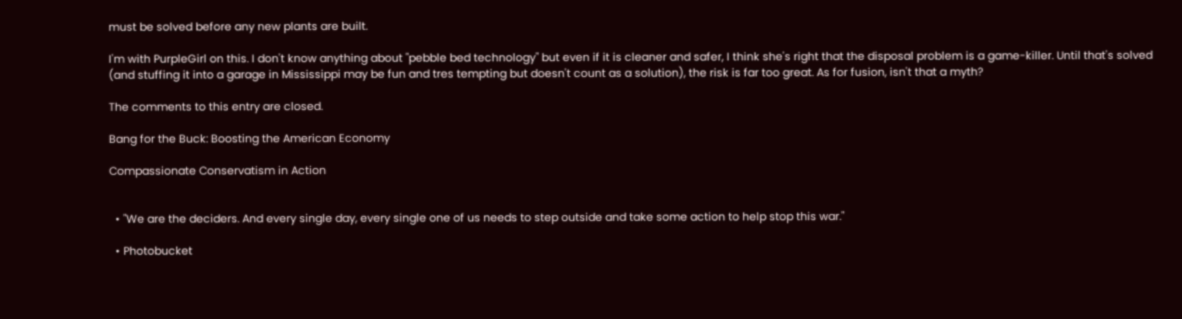must be solved before any new plants are built.

I'm with PurpleGirl on this. I don't know anything about "pebble bed technology" but even if it is cleaner and safer, I think she's right that the disposal problem is a game-killer. Until that's solved (and stuffing it into a garage in Mississippi may be fun and tres tempting but doesn't count as a solution), the risk is far too great. As for fusion, isn't that a myth?

The comments to this entry are closed.

Bang for the Buck: Boosting the American Economy

Compassionate Conservatism in Action


  • "We are the deciders. And every single day, every single one of us needs to step outside and take some action to help stop this war."

  • Photobucket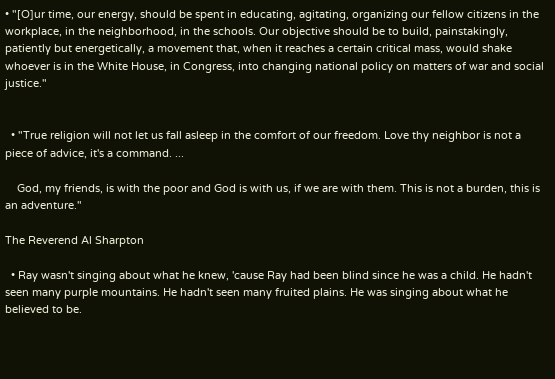• "[O]ur time, our energy, should be spent in educating, agitating, organizing our fellow citizens in the workplace, in the neighborhood, in the schools. Our objective should be to build, painstakingly, patiently but energetically, a movement that, when it reaches a certain critical mass, would shake whoever is in the White House, in Congress, into changing national policy on matters of war and social justice."


  • "True religion will not let us fall asleep in the comfort of our freedom. Love thy neighbor is not a piece of advice, it's a command. ...

    God, my friends, is with the poor and God is with us, if we are with them. This is not a burden, this is an adventure."

The Reverend Al Sharpton

  • Ray wasn't singing about what he knew, 'cause Ray had been blind since he was a child. He hadn't seen many purple mountains. He hadn't seen many fruited plains. He was singing about what he believed to be.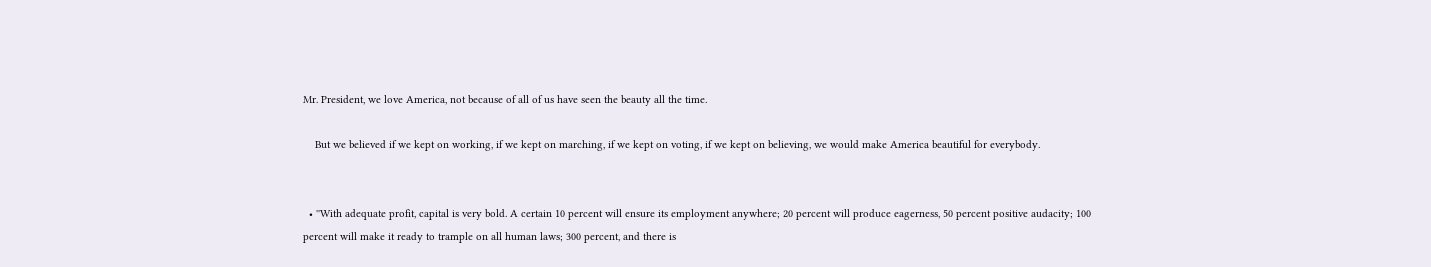Mr. President, we love America, not because of all of us have seen the beauty all the time.

    But we believed if we kept on working, if we kept on marching, if we kept on voting, if we kept on believing, we would make America beautiful for everybody.


  • ''With adequate profit, capital is very bold. A certain 10 percent will ensure its employment anywhere; 20 percent will produce eagerness, 50 percent positive audacity; 100 percent will make it ready to trample on all human laws; 300 percent, and there is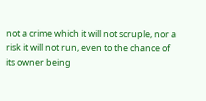not a crime which it will not scruple, nor a risk it will not run, even to the chance of its owner being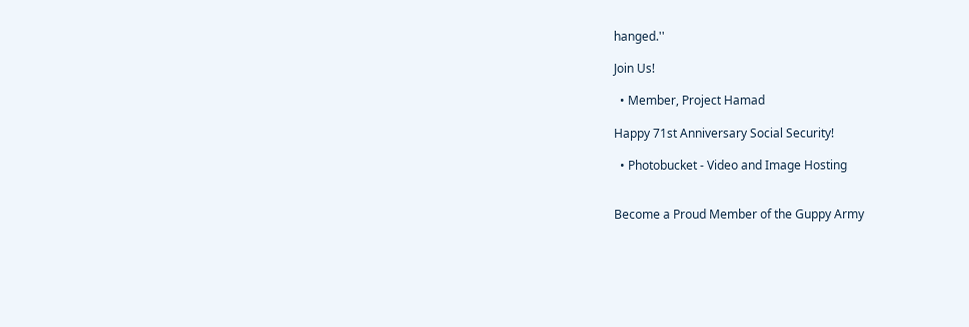hanged.''

Join Us!

  • Member, Project Hamad

Happy 71st Anniversary Social Security!

  • Photobucket - Video and Image Hosting


Become a Proud Member of the Guppy Army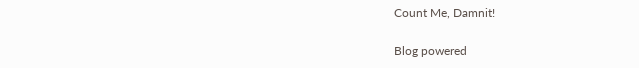Count Me, Damnit!

Blog powered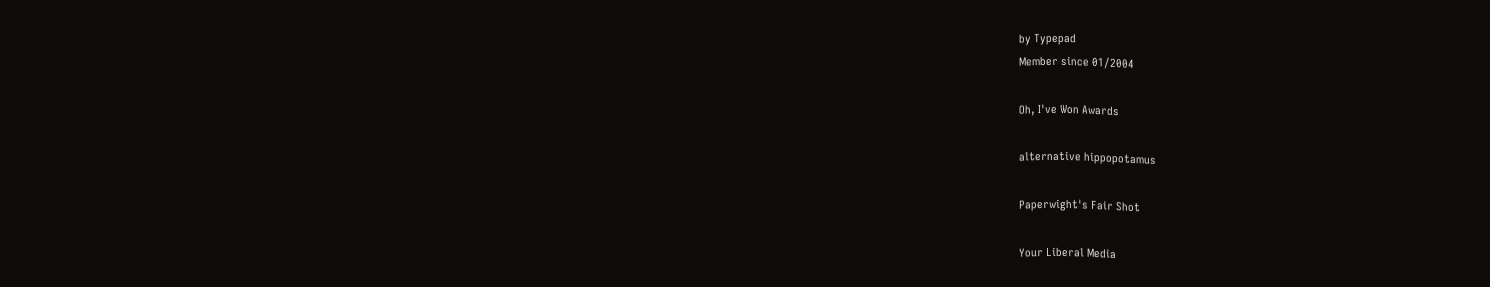by Typepad
Member since 01/2004

Oh, I've Won Awards

alternative hippopotamus

Paperwight's Fair Shot

Your Liberal Media